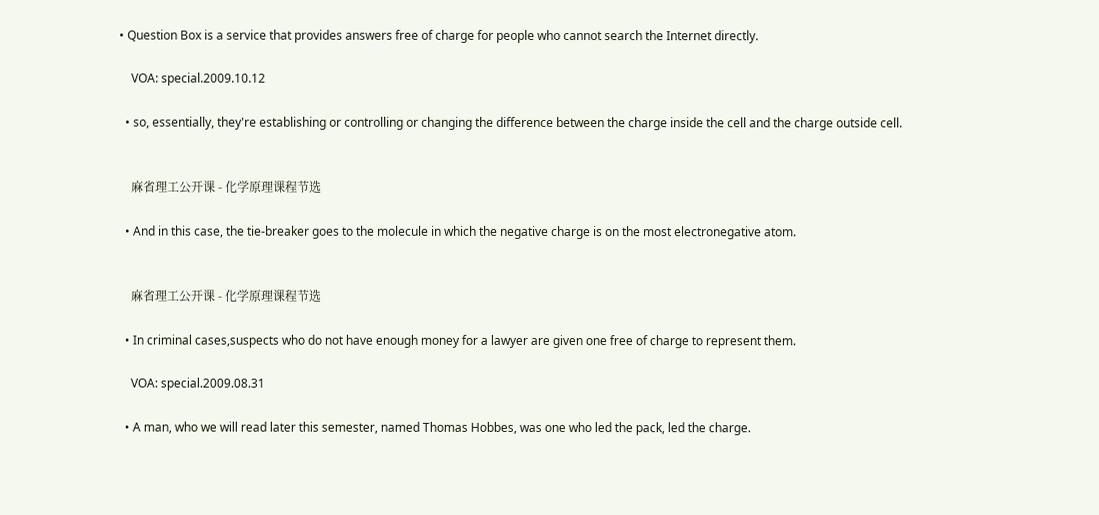• Question Box is a service that provides answers free of charge for people who cannot search the Internet directly.

    VOA: special.2009.10.12

  • so, essentially, they're establishing or controlling or changing the difference between the charge inside the cell and the charge outside cell.


    麻省理工公开课 - 化学原理课程节选

  • And in this case, the tie-breaker goes to the molecule in which the negative charge is on the most electronegative atom.


    麻省理工公开课 - 化学原理课程节选

  • In criminal cases,suspects who do not have enough money for a lawyer are given one free of charge to represent them.

    VOA: special.2009.08.31

  • A man, who we will read later this semester, named Thomas Hobbes, was one who led the pack, led the charge.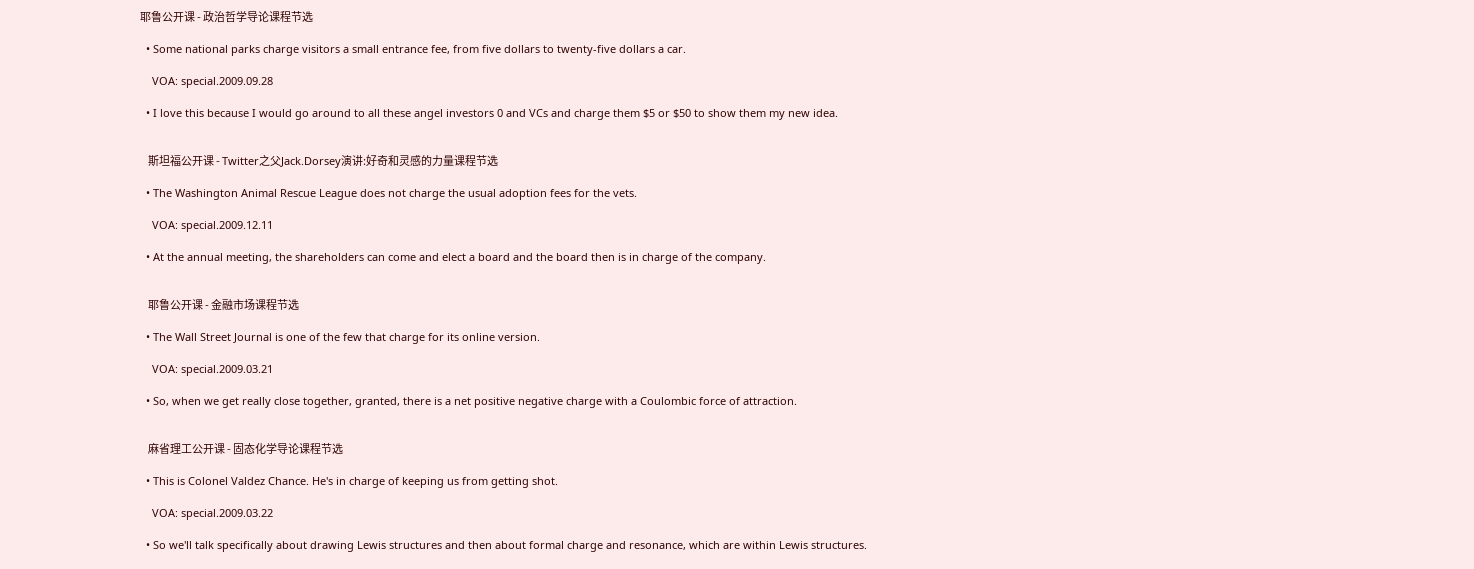耶鲁公开课 - 政治哲学导论课程节选

  • Some national parks charge visitors a small entrance fee, from five dollars to twenty-five dollars a car.

    VOA: special.2009.09.28

  • I love this because I would go around to all these angel investors 0 and VCs and charge them $5 or $50 to show them my new idea.


    斯坦福公开课 - Twitter之父Jack.Dorsey演讲:好奇和灵感的力量课程节选

  • The Washington Animal Rescue League does not charge the usual adoption fees for the vets.

    VOA: special.2009.12.11

  • At the annual meeting, the shareholders can come and elect a board and the board then is in charge of the company.


    耶鲁公开课 - 金融市场课程节选

  • The Wall Street Journal is one of the few that charge for its online version.

    VOA: special.2009.03.21

  • So, when we get really close together, granted, there is a net positive negative charge with a Coulombic force of attraction.


    麻省理工公开课 - 固态化学导论课程节选

  • This is Colonel Valdez Chance. He's in charge of keeping us from getting shot.

    VOA: special.2009.03.22

  • So we'll talk specifically about drawing Lewis structures and then about formal charge and resonance, which are within Lewis structures.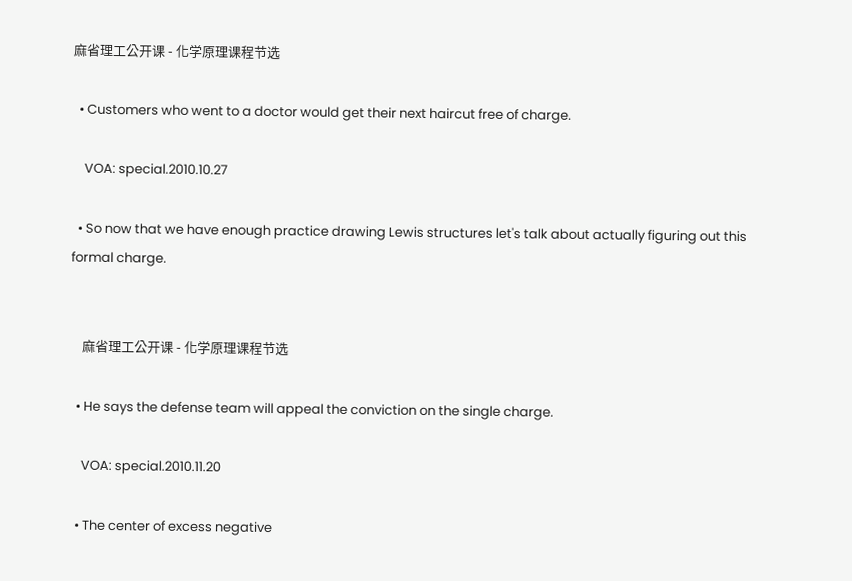麻省理工公开课 - 化学原理课程节选

  • Customers who went to a doctor would get their next haircut free of charge.

    VOA: special.2010.10.27

  • So now that we have enough practice drawing Lewis structures let's talk about actually figuring out this formal charge.


    麻省理工公开课 - 化学原理课程节选

  • He says the defense team will appeal the conviction on the single charge.

    VOA: special.2010.11.20

  • The center of excess negative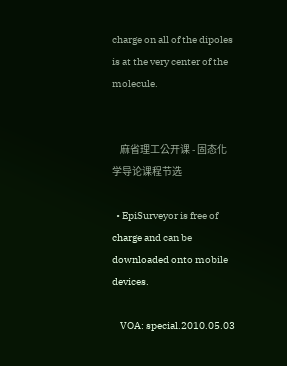charge on all of the dipoles is at the very center of the molecule.


    麻省理工公开课 - 固态化学导论课程节选

  • EpiSurveyor is free of charge and can be downloaded onto mobile devices.

    VOA: special.2010.05.03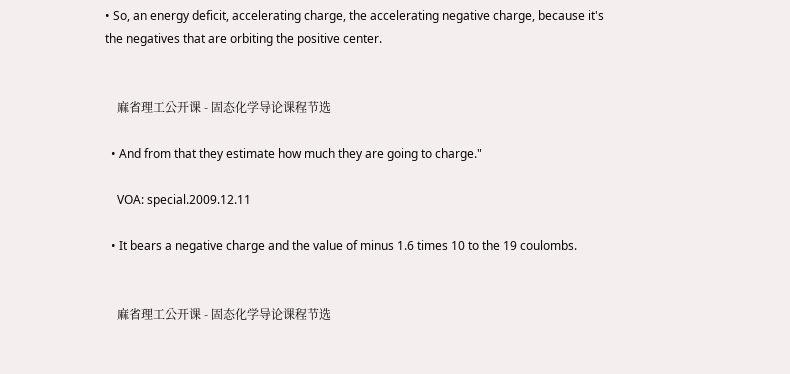• So, an energy deficit, accelerating charge, the accelerating negative charge, because it's the negatives that are orbiting the positive center.


    麻省理工公开课 - 固态化学导论课程节选

  • And from that they estimate how much they are going to charge."

    VOA: special.2009.12.11

  • It bears a negative charge and the value of minus 1.6 times 10 to the 19 coulombs.


    麻省理工公开课 - 固态化学导论课程节选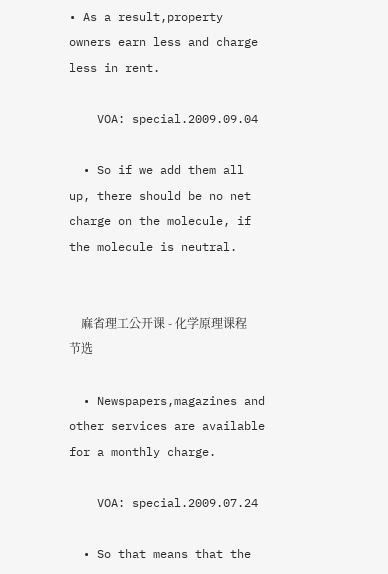• As a result,property owners earn less and charge less in rent.

    VOA: special.2009.09.04

  • So if we add them all up, there should be no net charge on the molecule, if the molecule is neutral.


    麻省理工公开课 - 化学原理课程节选

  • Newspapers,magazines and other services are available for a monthly charge.

    VOA: special.2009.07.24

  • So that means that the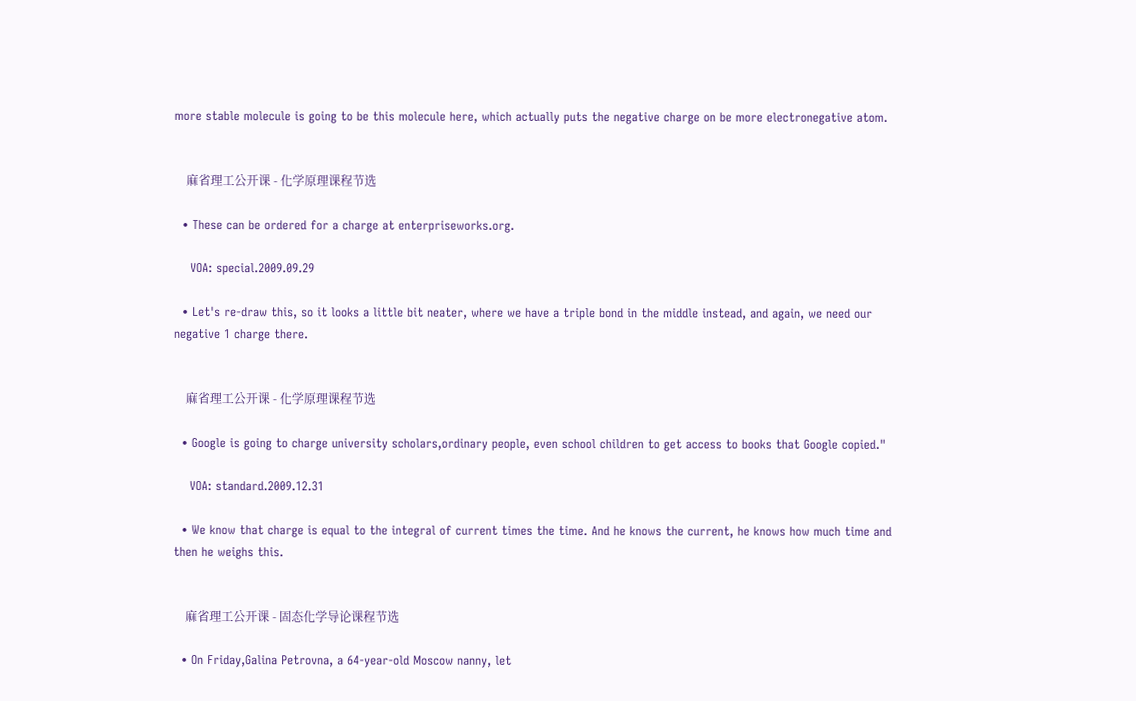more stable molecule is going to be this molecule here, which actually puts the negative charge on be more electronegative atom.


    麻省理工公开课 - 化学原理课程节选

  • These can be ordered for a charge at enterpriseworks.org.

    VOA: special.2009.09.29

  • Let's re-draw this, so it looks a little bit neater, where we have a triple bond in the middle instead, and again, we need our negative 1 charge there.


    麻省理工公开课 - 化学原理课程节选

  • Google is going to charge university scholars,ordinary people, even school children to get access to books that Google copied."

    VOA: standard.2009.12.31

  • We know that charge is equal to the integral of current times the time. And he knows the current, he knows how much time and then he weighs this.


    麻省理工公开课 - 固态化学导论课程节选

  • On Friday,Galina Petrovna, a 64-year-old Moscow nanny, let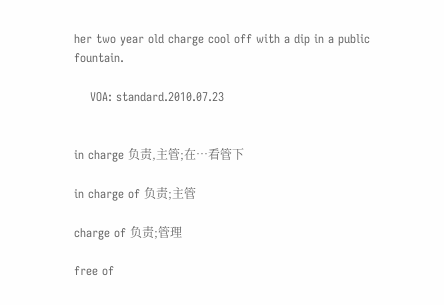her two year old charge cool off with a dip in a public fountain.

    VOA: standard.2010.07.23


in charge 负责,主管;在…看管下

in charge of 负责;主管

charge of 负责;管理

free of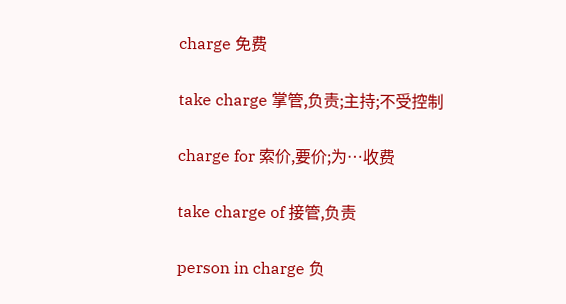charge 免费

take charge 掌管,负责;主持;不受控制

charge for 索价,要价;为…收费

take charge of 接管,负责

person in charge 负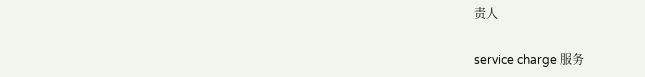责人

service charge 服务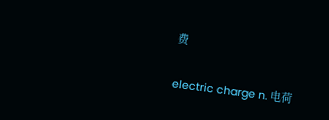费

electric charge n. 电荷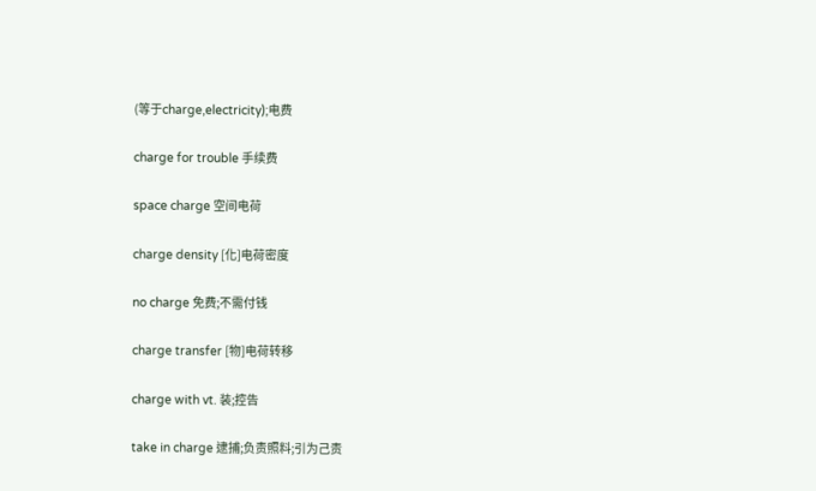(等于charge,electricity);电费

charge for trouble 手续费

space charge 空间电荷

charge density [化]电荷密度

no charge 免费;不需付钱

charge transfer [物]电荷转移

charge with vt. 装;控告

take in charge 逮捕;负责照料;引为己责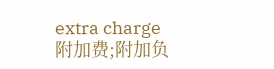extra charge 附加费;附加负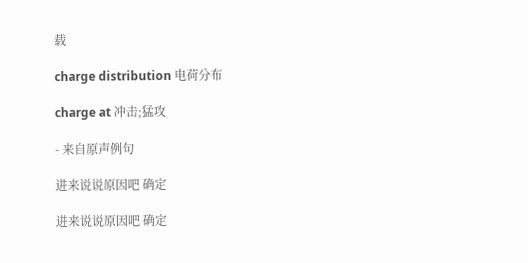载

charge distribution 电荷分布

charge at 冲击;猛攻

- 来自原声例句

进来说说原因吧 确定

进来说说原因吧 确定